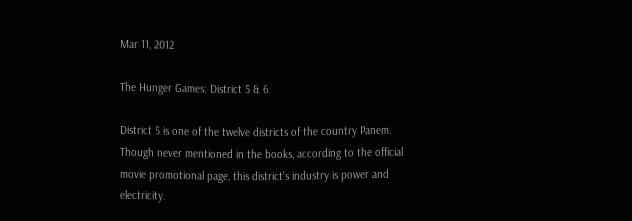Mar 11, 2012

The Hunger Games: District 5 & 6

District 5 is one of the twelve districts of the country Panem. Though never mentioned in the books, according to the official movie promotional page, this district's industry is power and electricity.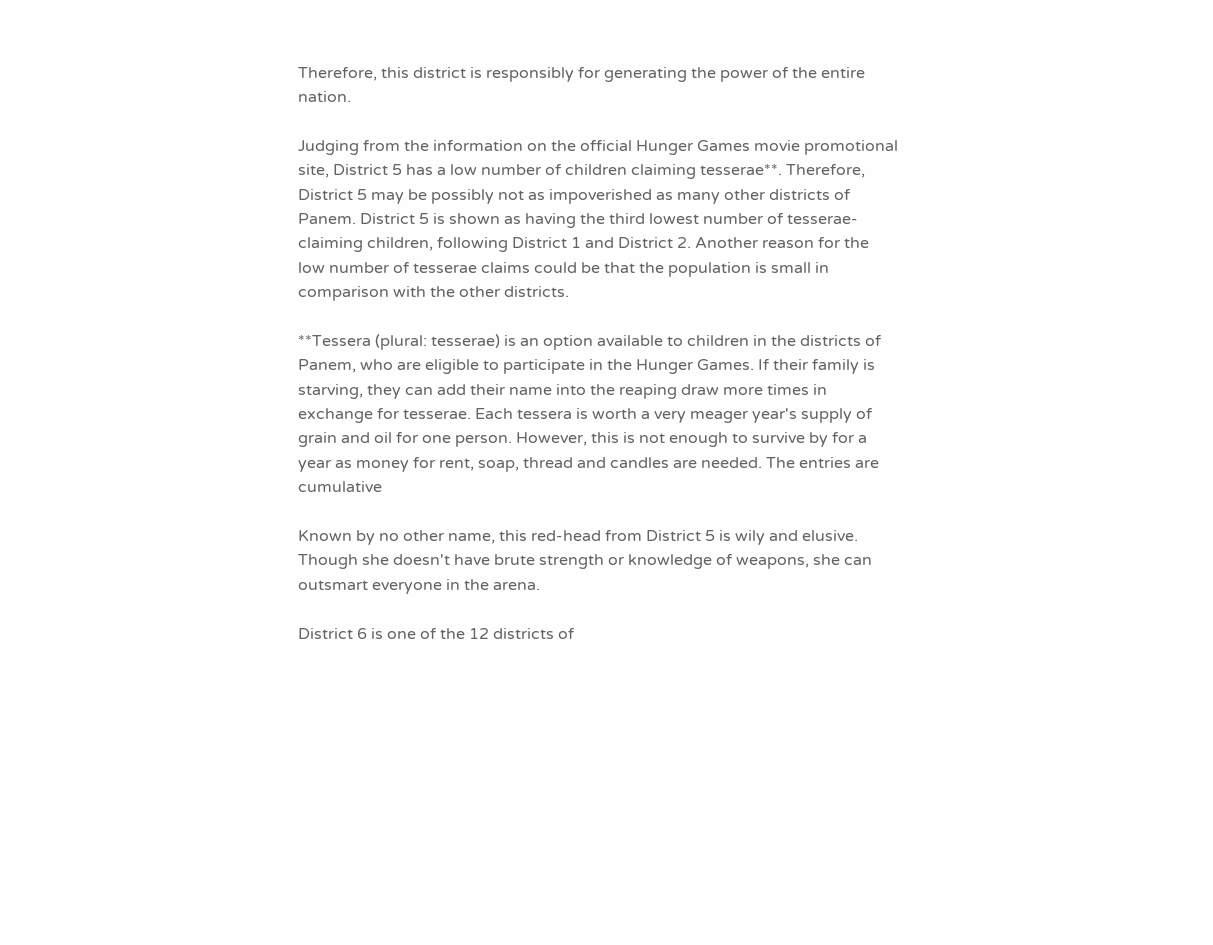Therefore, this district is responsibly for generating the power of the entire nation.

Judging from the information on the official Hunger Games movie promotional site, District 5 has a low number of children claiming tesserae**. Therefore, District 5 may be possibly not as impoverished as many other districts of Panem. District 5 is shown as having the third lowest number of tesserae-claiming children, following District 1 and District 2. Another reason for the low number of tesserae claims could be that the population is small in comparison with the other districts.

**Tessera (plural: tesserae) is an option available to children in the districts of Panem, who are eligible to participate in the Hunger Games. If their family is starving, they can add their name into the reaping draw more times in exchange for tesserae. Each tessera is worth a very meager year's supply of grain and oil for one person. However, this is not enough to survive by for a year as money for rent, soap, thread and candles are needed. The entries are cumulative

Known by no other name, this red-head from District 5 is wily and elusive. Though she doesn't have brute strength or knowledge of weapons, she can outsmart everyone in the arena.

District 6 is one of the 12 districts of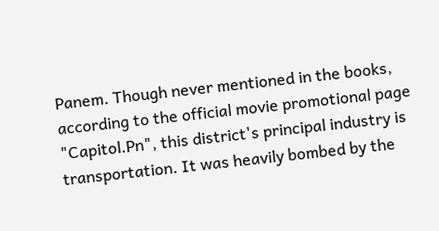Panem. Though never mentioned in the books, according to the official movie promotional page "Capitol.Pn", this district's principal industry is transportation. It was heavily bombed by the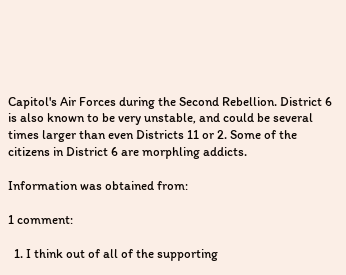Capitol's Air Forces during the Second Rebellion. District 6 is also known to be very unstable, and could be several times larger than even Districts 11 or 2. Some of the citizens in District 6 are morphling addicts.

Information was obtained from:

1 comment:

  1. I think out of all of the supporting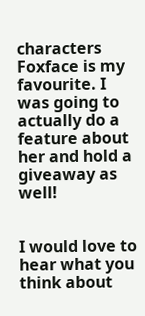characters Foxface is my favourite. I was going to actually do a feature about her and hold a giveaway as well!


I would love to hear what you think about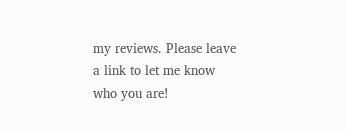my reviews. Please leave a link to let me know who you are!